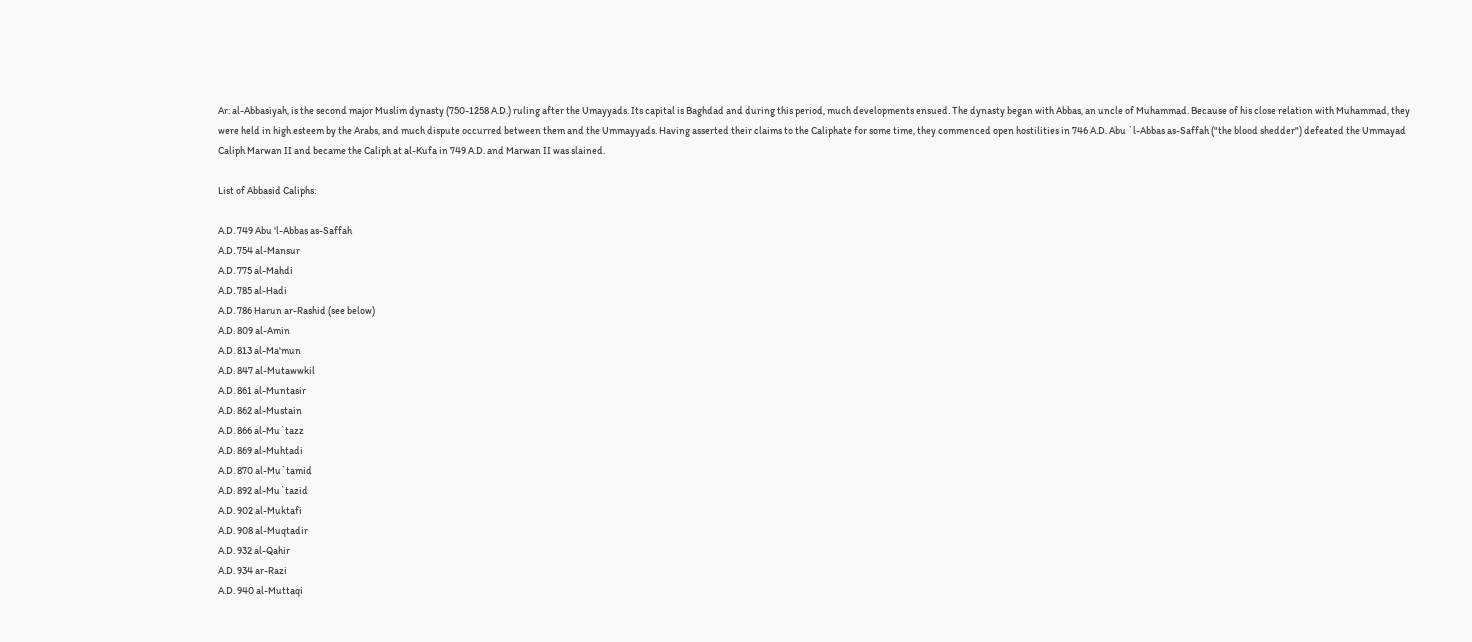Ar: al-Abbasiyah, is the second major Muslim dynasty (750-1258 A.D.) ruling after the Umayyads. Its capital is Baghdad and during this period, much developments ensued. The dynasty began with Abbas, an uncle of Muhammad. Because of his close relation with Muhammad, they were held in high esteem by the Arabs, and much dispute occurred between them and the Ummayyads. Having asserted their claims to the Caliphate for some time, they commenced open hostilities in 746 A.D. Abu `l-Abbas as-Saffah ("the blood shedder") defeated the Ummayad Caliph Marwan II and became the Caliph at al-Kufa in 749 A.D. and Marwan II was slained.

List of Abbasid Caliphs:

A.D. 749 Abu 'l-Abbas as-Saffah
A.D. 754 al-Mansur
A.D. 775 al-Mahdi
A.D. 785 al-Hadi
A.D. 786 Harun ar-Rashid (see below)
A.D. 809 al-Amin
A.D. 813 al-Ma'mun
A.D. 847 al-Mutawwkil
A.D. 861 al-Muntasir
A.D. 862 al-Mustain
A.D. 866 al-Mu`tazz
A.D. 869 al-Muhtadi
A.D. 870 al-Mu`tamid
A.D. 892 al-Mu`tazid
A.D. 902 al-Muktafi
A.D. 908 al-Muqtadir
A.D. 932 al-Qahir
A.D. 934 ar-Razi
A.D. 940 al-Muttaqi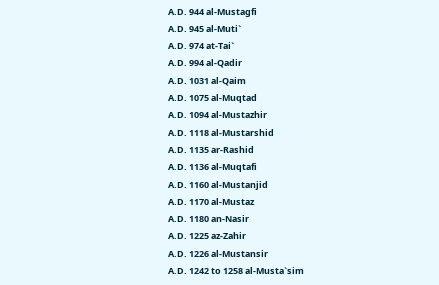A.D. 944 al-Mustagfi
A.D. 945 al-Muti`
A.D. 974 at-Tai`
A.D. 994 al-Qadir
A.D. 1031 al-Qaim
A.D. 1075 al-Muqtad
A.D. 1094 al-Mustazhir
A.D. 1118 al-Mustarshid
A.D. 1135 ar-Rashid
A.D. 1136 al-Muqtafi
A.D. 1160 al-Mustanjid
A.D. 1170 al-Mustaz
A.D. 1180 an-Nasir
A.D. 1225 az-Zahir
A.D. 1226 al-Mustansir
A.D. 1242 to 1258 al-Musta`sim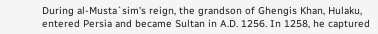During al-Musta`sim's reign, the grandson of Ghengis Khan, Hulaku, entered Persia and became Sultan in A.D. 1256. In 1258, he captured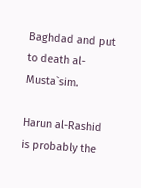Baghdad and put to death al-Musta`sim.

Harun al-Rashid is probably the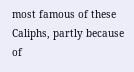most famous of these Caliphs, partly because of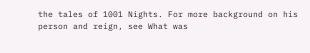the tales of 1001 Nights. For more background on his person and reign, see What was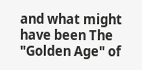and what might have been The "Golden Age" of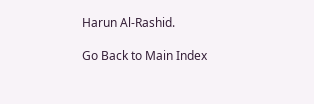Harun Al-Rashid.

Go Back to Main Index